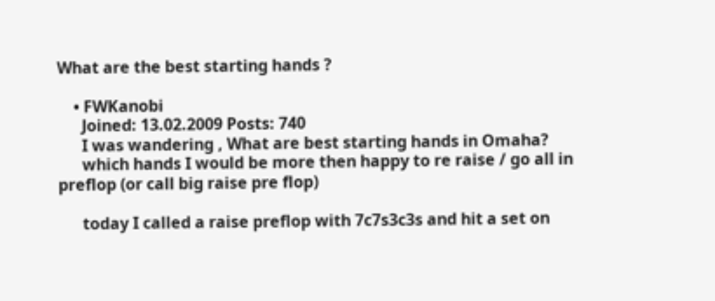What are the best starting hands ?

    • FWKanobi
      Joined: 13.02.2009 Posts: 740
      I was wandering , What are best starting hands in Omaha?
      which hands I would be more then happy to re raise / go all in preflop (or call big raise pre flop)

      today I called a raise preflop with 7c7s3c3s and hit a set on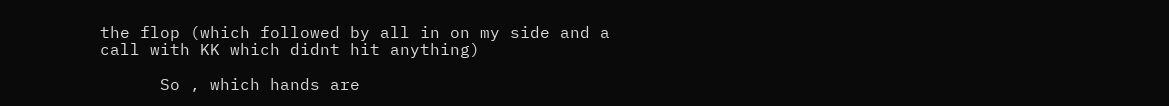the flop (which followed by all in on my side and a call with KK which didnt hit anything)

      So , which hands are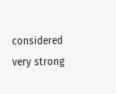considered very strong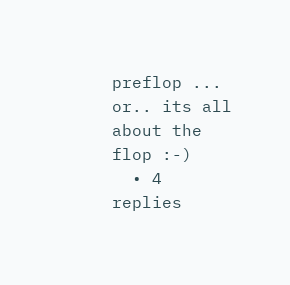preflop ... or.. its all about the flop :-)
  • 4 replies